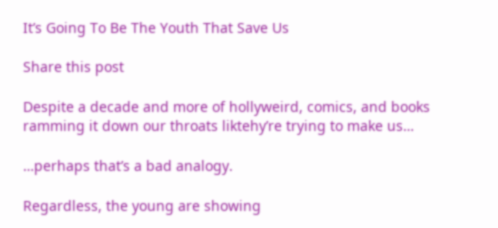It’s Going To Be The Youth That Save Us

Share this post

Despite a decade and more of hollyweird, comics, and books ramming it down our throats liktehy’re trying to make us…

…perhaps that’s a bad analogy.

Regardless, the young are showing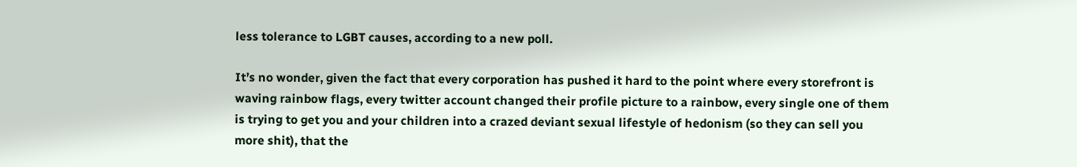less tolerance to LGBT causes, according to a new poll.

It’s no wonder, given the fact that every corporation has pushed it hard to the point where every storefront is waving rainbow flags, every twitter account changed their profile picture to a rainbow, every single one of them is trying to get you and your children into a crazed deviant sexual lifestyle of hedonism (so they can sell you more shit), that the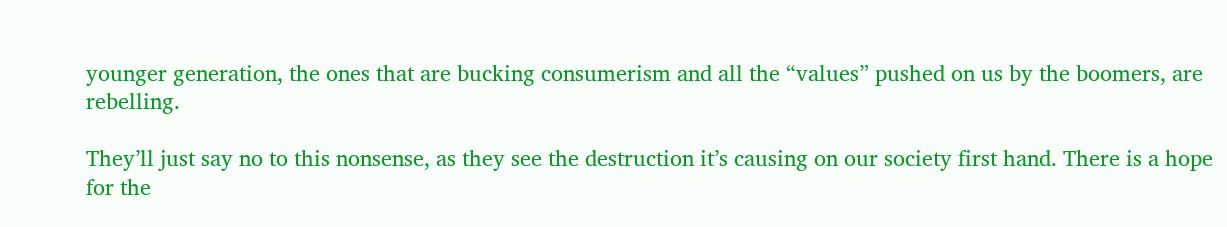younger generation, the ones that are bucking consumerism and all the “values” pushed on us by the boomers, are rebelling.

They’ll just say no to this nonsense, as they see the destruction it’s causing on our society first hand. There is a hope for the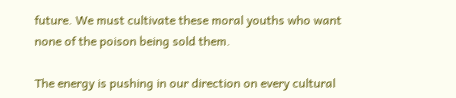future. We must cultivate these moral youths who want none of the poison being sold them.

The energy is pushing in our direction on every cultural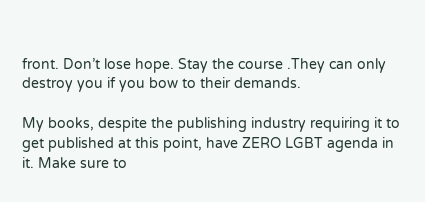front. Don’t lose hope. Stay the course .They can only destroy you if you bow to their demands.

My books, despite the publishing industry requiring it to get published at this point, have ZERO LGBT agenda in it. Make sure to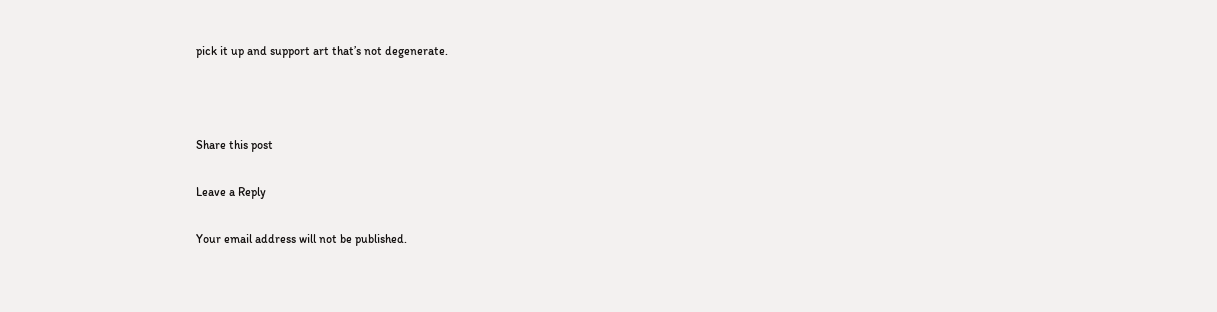pick it up and support art that’s not degenerate.



Share this post

Leave a Reply

Your email address will not be published.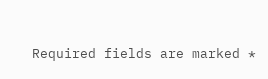Required fields are marked *